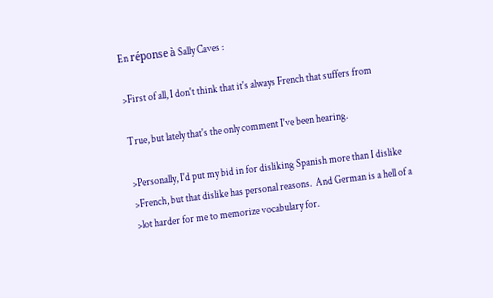En réponse à Sally Caves :

>First of all, I don't think that it's always French that suffers from

True, but lately that's the only comment I've been hearing.

>Personally, I'd put my bid in for disliking Spanish more than I dislike
>French, but that dislike has personal reasons.  And German is a hell of a
>lot harder for me to memorize vocabulary for.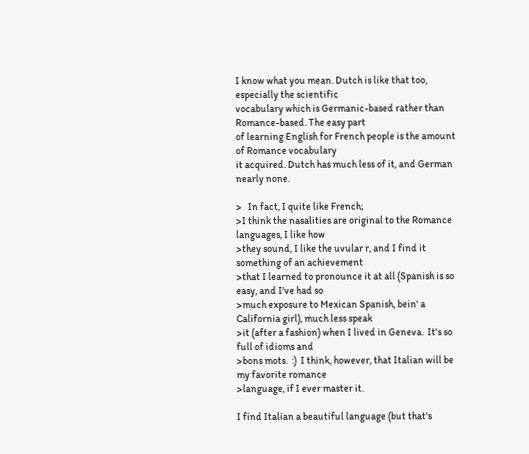I know what you mean. Dutch is like that too, especially the scientific
vocabulary which is Germanic-based rather than Romance-based. The easy part
of learning English for French people is the amount of Romance vocabulary
it acquired. Dutch has much less of it, and German nearly none.

>   In fact, I quite like French;
>I think the nasalities are original to the Romance languages, I like how
>they sound, I like the uvular r, and I find it something of an achievement
>that I learned to pronounce it at all (Spanish is so easy, and I've had so
>much exposure to Mexican Spanish, bein' a California girl), much less speak
>it (after a fashion) when I lived in Geneva.  It's so full of idioms and
>bons mots.  :)  I think, however, that Italian will be my favorite romance
>language, if I ever master it.

I find Italian a beautiful language (but that's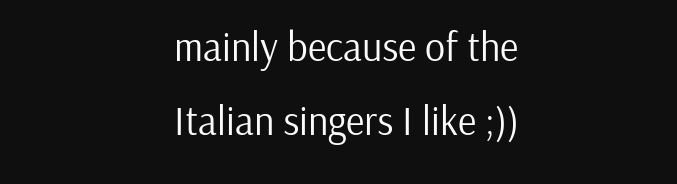mainly because of the
Italian singers I like ;))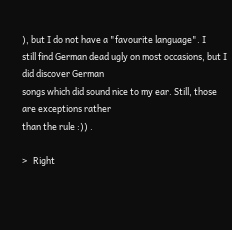), but I do not have a "favourite language". I
still find German dead ugly on most occasions, but I did discover German
songs which did sound nice to my ear. Still, those are exceptions rather
than the rule :)) .

>   Right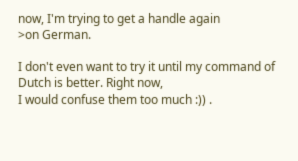now, I'm trying to get a handle again
>on German.

I don't even want to try it until my command of Dutch is better. Right now,
I would confuse them too much :)) .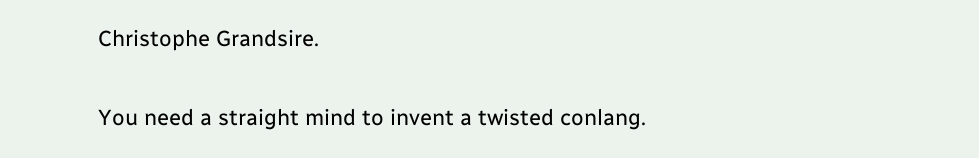Christophe Grandsire.

You need a straight mind to invent a twisted conlang.